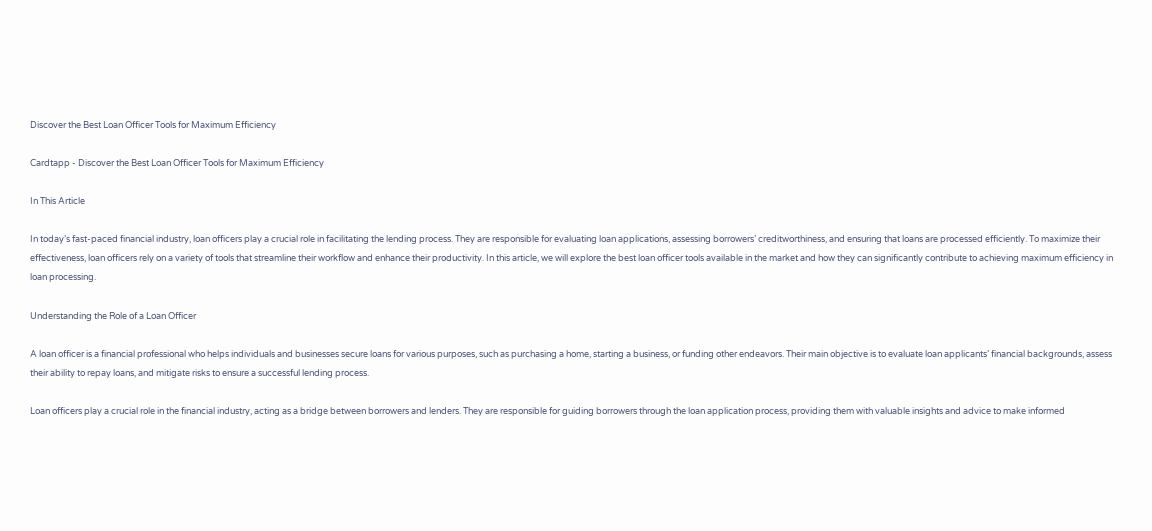Discover the Best Loan Officer Tools for Maximum Efficiency

Cardtapp - Discover the Best Loan Officer Tools for Maximum Efficiency

In This Article

In today’s fast-paced financial industry, loan officers play a crucial role in facilitating the lending process. They are responsible for evaluating loan applications, assessing borrowers’ creditworthiness, and ensuring that loans are processed efficiently. To maximize their effectiveness, loan officers rely on a variety of tools that streamline their workflow and enhance their productivity. In this article, we will explore the best loan officer tools available in the market and how they can significantly contribute to achieving maximum efficiency in loan processing.

Understanding the Role of a Loan Officer

A loan officer is a financial professional who helps individuals and businesses secure loans for various purposes, such as purchasing a home, starting a business, or funding other endeavors. Their main objective is to evaluate loan applicants’ financial backgrounds, assess their ability to repay loans, and mitigate risks to ensure a successful lending process.

Loan officers play a crucial role in the financial industry, acting as a bridge between borrowers and lenders. They are responsible for guiding borrowers through the loan application process, providing them with valuable insights and advice to make informed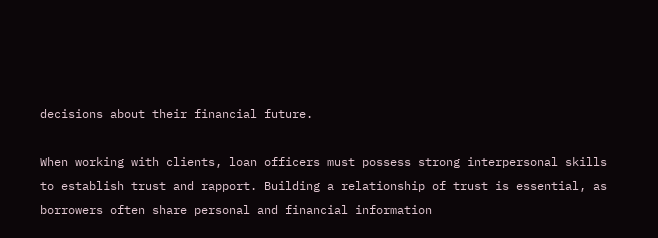decisions about their financial future.

When working with clients, loan officers must possess strong interpersonal skills to establish trust and rapport. Building a relationship of trust is essential, as borrowers often share personal and financial information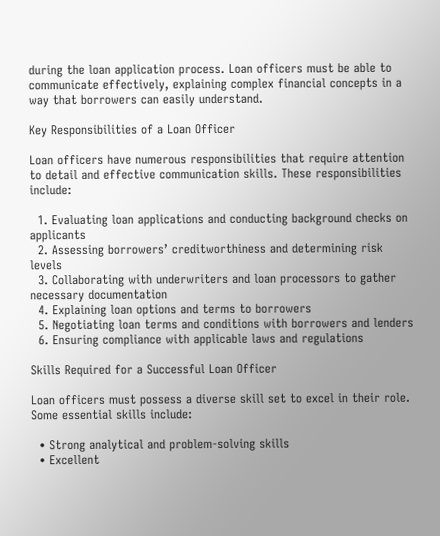during the loan application process. Loan officers must be able to communicate effectively, explaining complex financial concepts in a way that borrowers can easily understand.

Key Responsibilities of a Loan Officer

Loan officers have numerous responsibilities that require attention to detail and effective communication skills. These responsibilities include:

  1. Evaluating loan applications and conducting background checks on applicants
  2. Assessing borrowers’ creditworthiness and determining risk levels
  3. Collaborating with underwriters and loan processors to gather necessary documentation
  4. Explaining loan options and terms to borrowers
  5. Negotiating loan terms and conditions with borrowers and lenders
  6. Ensuring compliance with applicable laws and regulations

Skills Required for a Successful Loan Officer

Loan officers must possess a diverse skill set to excel in their role. Some essential skills include:

  • Strong analytical and problem-solving skills
  • Excellent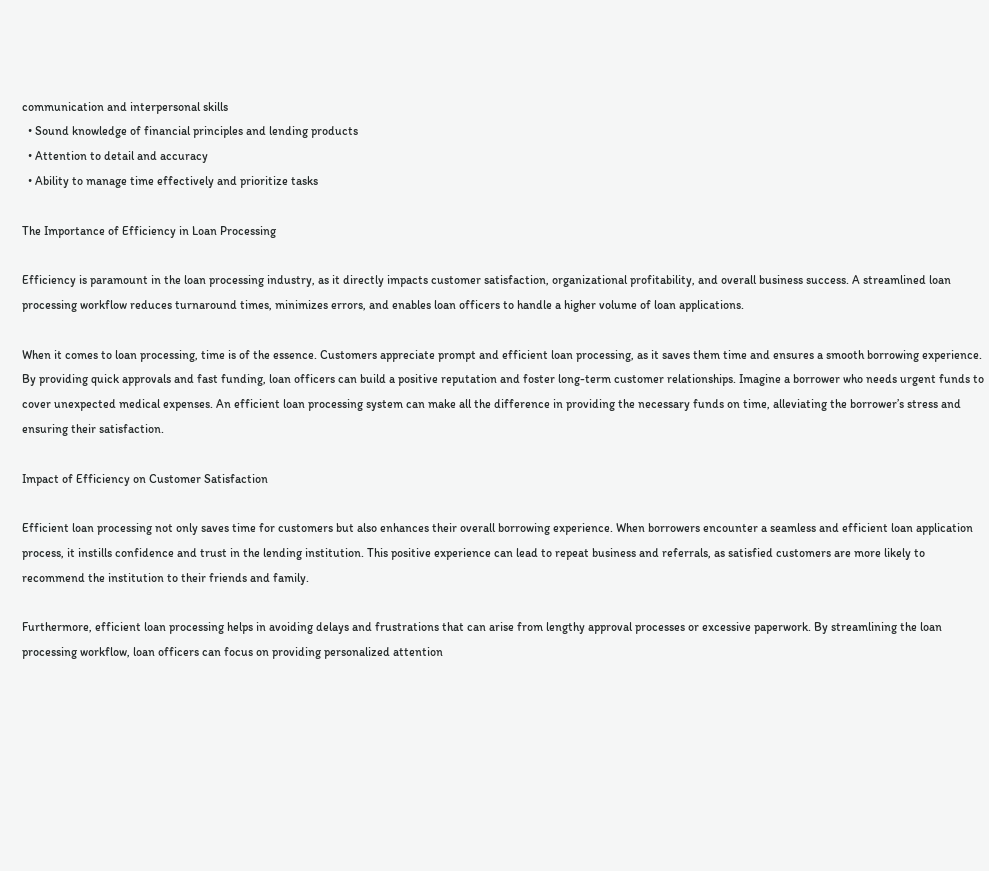communication and interpersonal skills
  • Sound knowledge of financial principles and lending products
  • Attention to detail and accuracy
  • Ability to manage time effectively and prioritize tasks

The Importance of Efficiency in Loan Processing

Efficiency is paramount in the loan processing industry, as it directly impacts customer satisfaction, organizational profitability, and overall business success. A streamlined loan processing workflow reduces turnaround times, minimizes errors, and enables loan officers to handle a higher volume of loan applications.

When it comes to loan processing, time is of the essence. Customers appreciate prompt and efficient loan processing, as it saves them time and ensures a smooth borrowing experience. By providing quick approvals and fast funding, loan officers can build a positive reputation and foster long-term customer relationships. Imagine a borrower who needs urgent funds to cover unexpected medical expenses. An efficient loan processing system can make all the difference in providing the necessary funds on time, alleviating the borrower’s stress and ensuring their satisfaction.

Impact of Efficiency on Customer Satisfaction

Efficient loan processing not only saves time for customers but also enhances their overall borrowing experience. When borrowers encounter a seamless and efficient loan application process, it instills confidence and trust in the lending institution. This positive experience can lead to repeat business and referrals, as satisfied customers are more likely to recommend the institution to their friends and family.

Furthermore, efficient loan processing helps in avoiding delays and frustrations that can arise from lengthy approval processes or excessive paperwork. By streamlining the loan processing workflow, loan officers can focus on providing personalized attention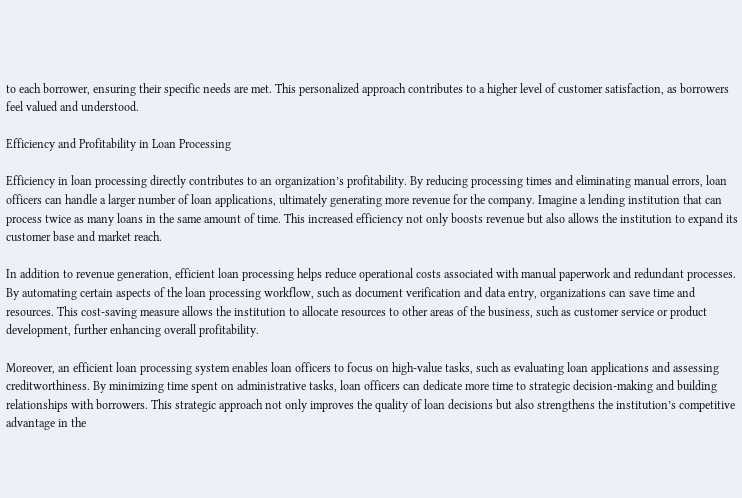to each borrower, ensuring their specific needs are met. This personalized approach contributes to a higher level of customer satisfaction, as borrowers feel valued and understood.

Efficiency and Profitability in Loan Processing

Efficiency in loan processing directly contributes to an organization’s profitability. By reducing processing times and eliminating manual errors, loan officers can handle a larger number of loan applications, ultimately generating more revenue for the company. Imagine a lending institution that can process twice as many loans in the same amount of time. This increased efficiency not only boosts revenue but also allows the institution to expand its customer base and market reach.

In addition to revenue generation, efficient loan processing helps reduce operational costs associated with manual paperwork and redundant processes. By automating certain aspects of the loan processing workflow, such as document verification and data entry, organizations can save time and resources. This cost-saving measure allows the institution to allocate resources to other areas of the business, such as customer service or product development, further enhancing overall profitability.

Moreover, an efficient loan processing system enables loan officers to focus on high-value tasks, such as evaluating loan applications and assessing creditworthiness. By minimizing time spent on administrative tasks, loan officers can dedicate more time to strategic decision-making and building relationships with borrowers. This strategic approach not only improves the quality of loan decisions but also strengthens the institution’s competitive advantage in the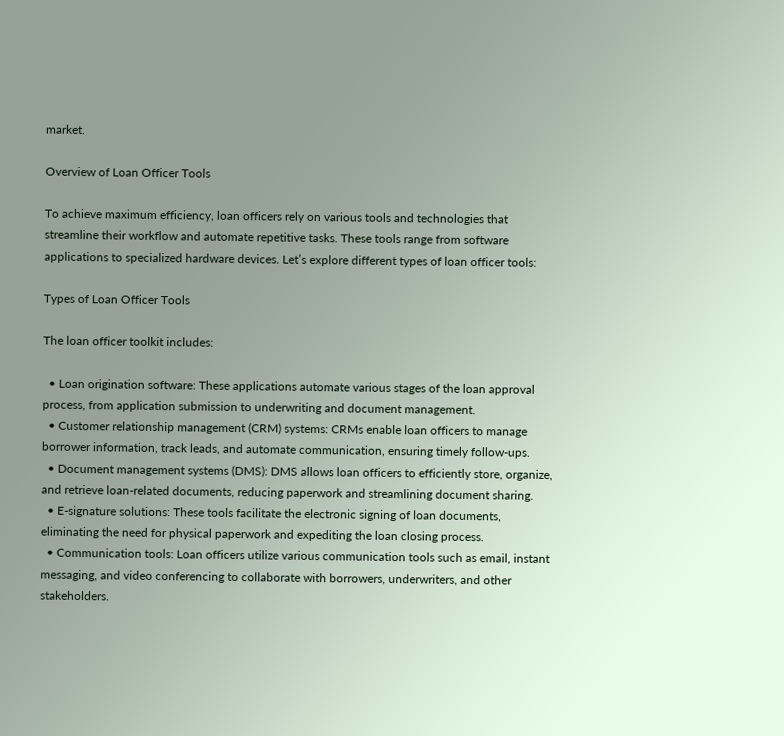market.

Overview of Loan Officer Tools

To achieve maximum efficiency, loan officers rely on various tools and technologies that streamline their workflow and automate repetitive tasks. These tools range from software applications to specialized hardware devices. Let’s explore different types of loan officer tools:

Types of Loan Officer Tools

The loan officer toolkit includes:

  • Loan origination software: These applications automate various stages of the loan approval process, from application submission to underwriting and document management.
  • Customer relationship management (CRM) systems: CRMs enable loan officers to manage borrower information, track leads, and automate communication, ensuring timely follow-ups.
  • Document management systems (DMS): DMS allows loan officers to efficiently store, organize, and retrieve loan-related documents, reducing paperwork and streamlining document sharing.
  • E-signature solutions: These tools facilitate the electronic signing of loan documents, eliminating the need for physical paperwork and expediting the loan closing process.
  • Communication tools: Loan officers utilize various communication tools such as email, instant messaging, and video conferencing to collaborate with borrowers, underwriters, and other stakeholders.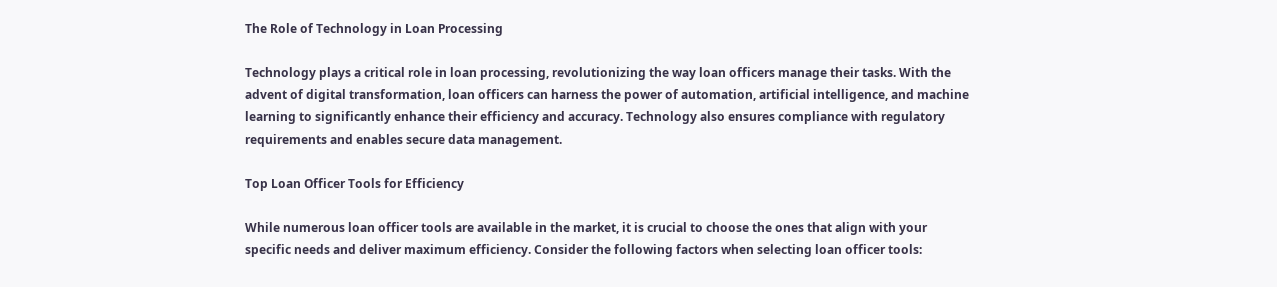The Role of Technology in Loan Processing

Technology plays a critical role in loan processing, revolutionizing the way loan officers manage their tasks. With the advent of digital transformation, loan officers can harness the power of automation, artificial intelligence, and machine learning to significantly enhance their efficiency and accuracy. Technology also ensures compliance with regulatory requirements and enables secure data management.

Top Loan Officer Tools for Efficiency

While numerous loan officer tools are available in the market, it is crucial to choose the ones that align with your specific needs and deliver maximum efficiency. Consider the following factors when selecting loan officer tools: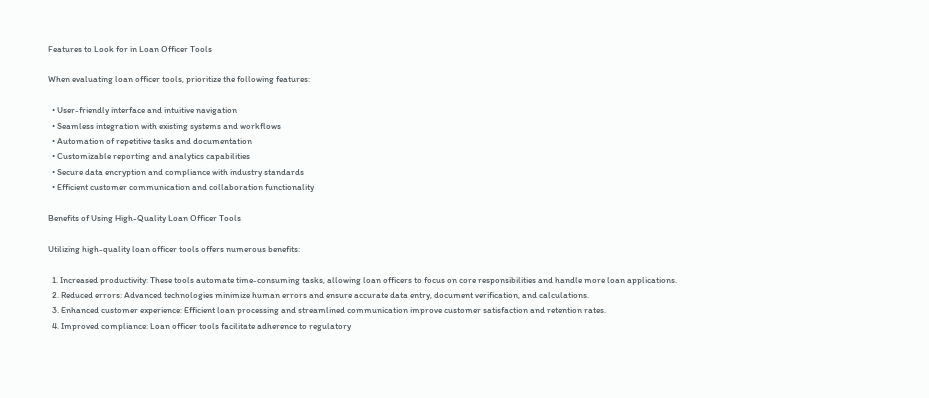Features to Look for in Loan Officer Tools

When evaluating loan officer tools, prioritize the following features:

  • User-friendly interface and intuitive navigation
  • Seamless integration with existing systems and workflows
  • Automation of repetitive tasks and documentation
  • Customizable reporting and analytics capabilities
  • Secure data encryption and compliance with industry standards
  • Efficient customer communication and collaboration functionality

Benefits of Using High-Quality Loan Officer Tools

Utilizing high-quality loan officer tools offers numerous benefits:

  1. Increased productivity: These tools automate time-consuming tasks, allowing loan officers to focus on core responsibilities and handle more loan applications.
  2. Reduced errors: Advanced technologies minimize human errors and ensure accurate data entry, document verification, and calculations.
  3. Enhanced customer experience: Efficient loan processing and streamlined communication improve customer satisfaction and retention rates.
  4. Improved compliance: Loan officer tools facilitate adherence to regulatory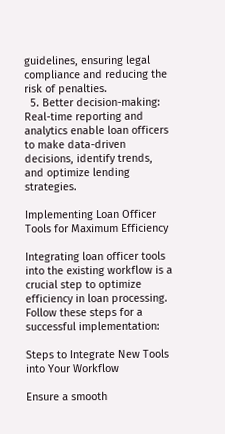guidelines, ensuring legal compliance and reducing the risk of penalties.
  5. Better decision-making: Real-time reporting and analytics enable loan officers to make data-driven decisions, identify trends, and optimize lending strategies.

Implementing Loan Officer Tools for Maximum Efficiency

Integrating loan officer tools into the existing workflow is a crucial step to optimize efficiency in loan processing. Follow these steps for a successful implementation:

Steps to Integrate New Tools into Your Workflow

Ensure a smooth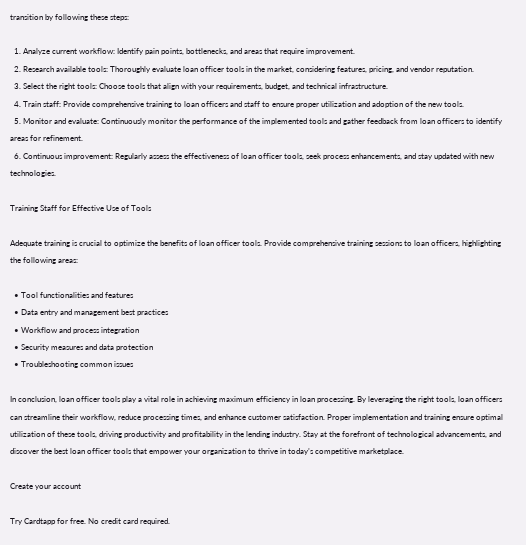transition by following these steps:

  1. Analyze current workflow: Identify pain points, bottlenecks, and areas that require improvement.
  2. Research available tools: Thoroughly evaluate loan officer tools in the market, considering features, pricing, and vendor reputation.
  3. Select the right tools: Choose tools that align with your requirements, budget, and technical infrastructure.
  4. Train staff: Provide comprehensive training to loan officers and staff to ensure proper utilization and adoption of the new tools.
  5. Monitor and evaluate: Continuously monitor the performance of the implemented tools and gather feedback from loan officers to identify areas for refinement.
  6. Continuous improvement: Regularly assess the effectiveness of loan officer tools, seek process enhancements, and stay updated with new technologies.

Training Staff for Effective Use of Tools

Adequate training is crucial to optimize the benefits of loan officer tools. Provide comprehensive training sessions to loan officers, highlighting the following areas:

  • Tool functionalities and features
  • Data entry and management best practices
  • Workflow and process integration
  • Security measures and data protection
  • Troubleshooting common issues

In conclusion, loan officer tools play a vital role in achieving maximum efficiency in loan processing. By leveraging the right tools, loan officers can streamline their workflow, reduce processing times, and enhance customer satisfaction. Proper implementation and training ensure optimal utilization of these tools, driving productivity and profitability in the lending industry. Stay at the forefront of technological advancements, and discover the best loan officer tools that empower your organization to thrive in today’s competitive marketplace.

Create your account

Try Cardtapp for free. No credit card required.